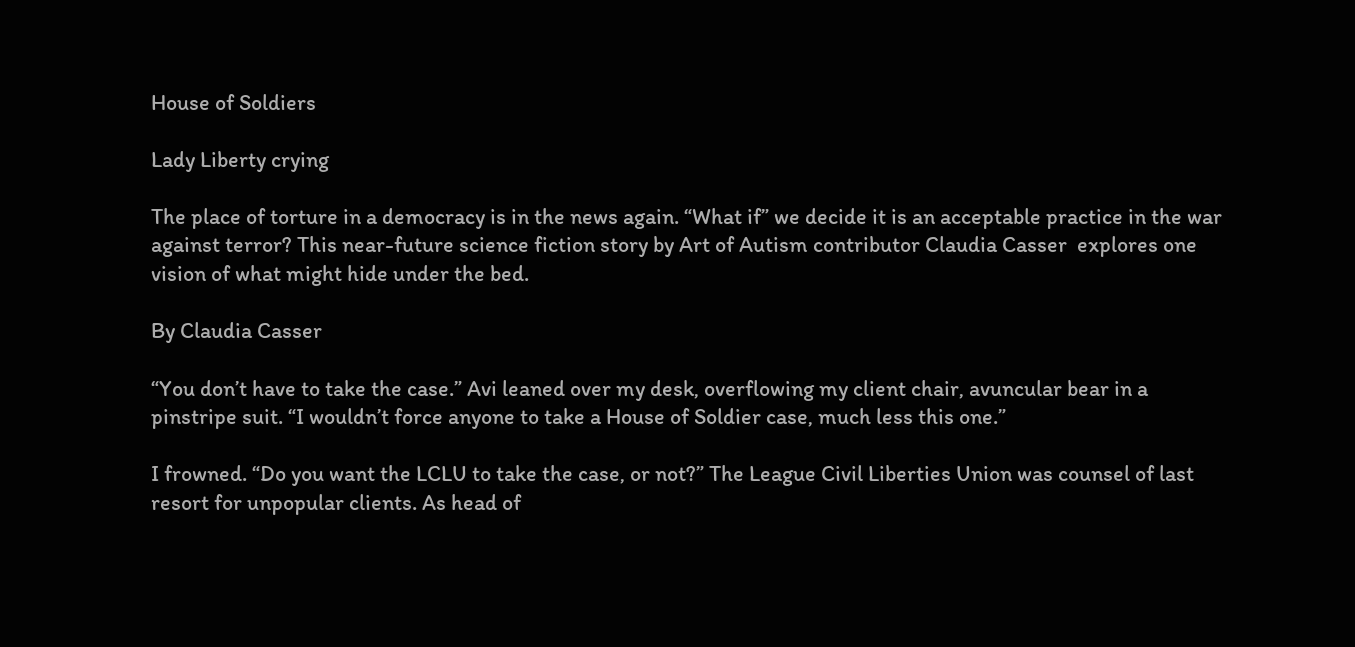House of Soldiers

Lady Liberty crying

The place of torture in a democracy is in the news again. “What if” we decide it is an acceptable practice in the war against terror? This near-future science fiction story by Art of Autism contributor Claudia Casser  explores one vision of what might hide under the bed.

By Claudia Casser

“You don’t have to take the case.” Avi leaned over my desk, overflowing my client chair, avuncular bear in a pinstripe suit. “I wouldn’t force anyone to take a House of Soldier case, much less this one.”

I frowned. “Do you want the LCLU to take the case, or not?” The League Civil Liberties Union was counsel of last resort for unpopular clients. As head of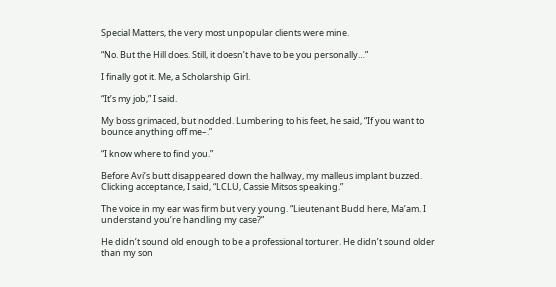Special Matters, the very most unpopular clients were mine.

“No. But the Hill does. Still, it doesn’t have to be you personally…”

I finally got it. Me, a Scholarship Girl.

“It’s my job,” I said.

My boss grimaced, but nodded. Lumbering to his feet, he said, “If you want to bounce anything off me–.”

“I know where to find you.”

Before Avi’s butt disappeared down the hallway, my malleus implant buzzed. Clicking acceptance, I said, “LCLU, Cassie Mitsos speaking.”

The voice in my ear was firm but very young. “Lieutenant Budd here, Ma’am. I understand you’re handling my case?”

He didn’t sound old enough to be a professional torturer. He didn’t sound older than my son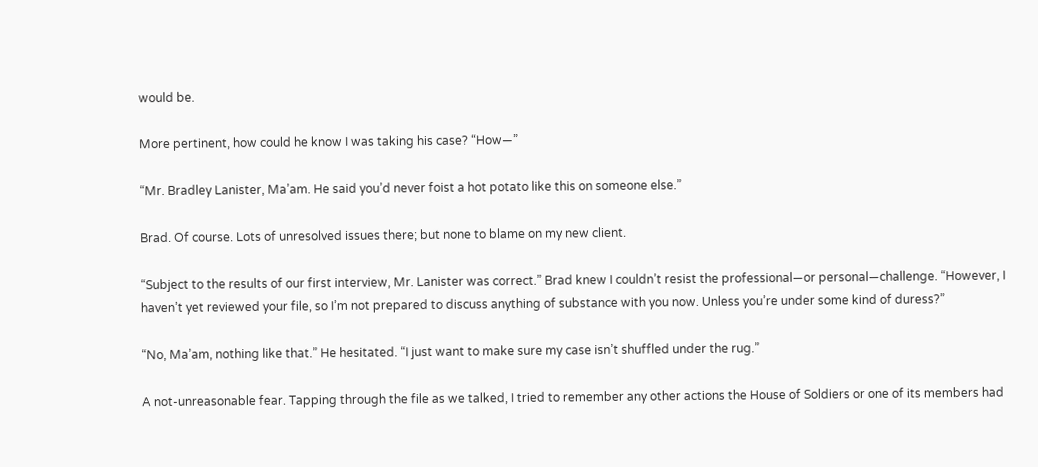would be.

More pertinent, how could he know I was taking his case? “How—”

“Mr. Bradley Lanister, Ma’am. He said you’d never foist a hot potato like this on someone else.”

Brad. Of course. Lots of unresolved issues there; but none to blame on my new client.

“Subject to the results of our first interview, Mr. Lanister was correct.” Brad knew I couldn’t resist the professional—or personal—challenge. “However, I haven’t yet reviewed your file, so I’m not prepared to discuss anything of substance with you now. Unless you’re under some kind of duress?”

“No, Ma’am, nothing like that.” He hesitated. “I just want to make sure my case isn’t shuffled under the rug.”

A not-unreasonable fear. Tapping through the file as we talked, I tried to remember any other actions the House of Soldiers or one of its members had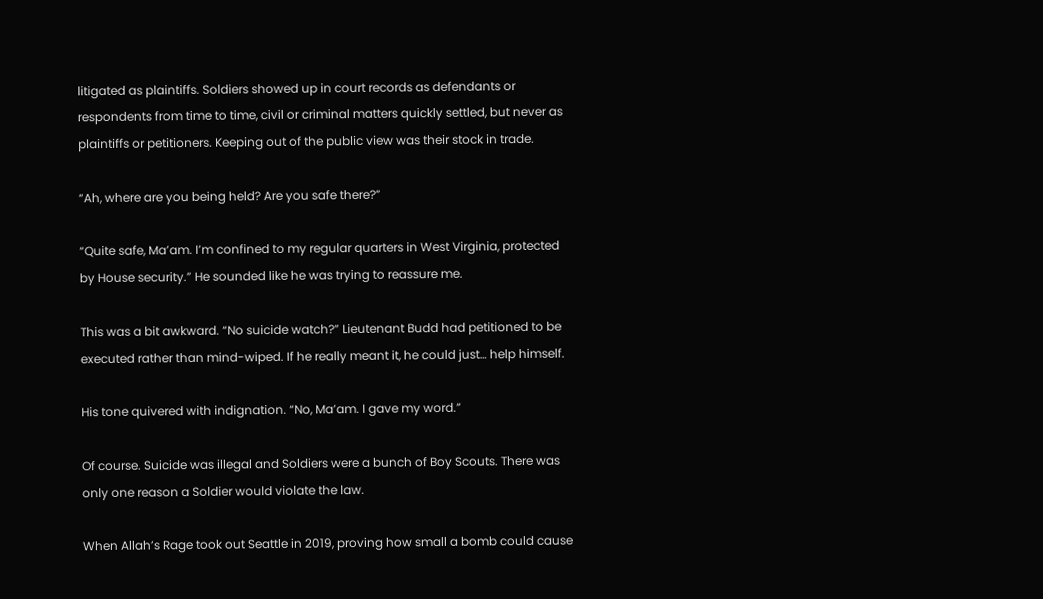litigated as plaintiffs. Soldiers showed up in court records as defendants or respondents from time to time, civil or criminal matters quickly settled, but never as plaintiffs or petitioners. Keeping out of the public view was their stock in trade.

“Ah, where are you being held? Are you safe there?”

“Quite safe, Ma’am. I’m confined to my regular quarters in West Virginia, protected by House security.” He sounded like he was trying to reassure me.

This was a bit awkward. “No suicide watch?” Lieutenant Budd had petitioned to be executed rather than mind-wiped. If he really meant it, he could just… help himself.

His tone quivered with indignation. “No, Ma’am. I gave my word.”

Of course. Suicide was illegal and Soldiers were a bunch of Boy Scouts. There was only one reason a Soldier would violate the law.

When Allah’s Rage took out Seattle in 2019, proving how small a bomb could cause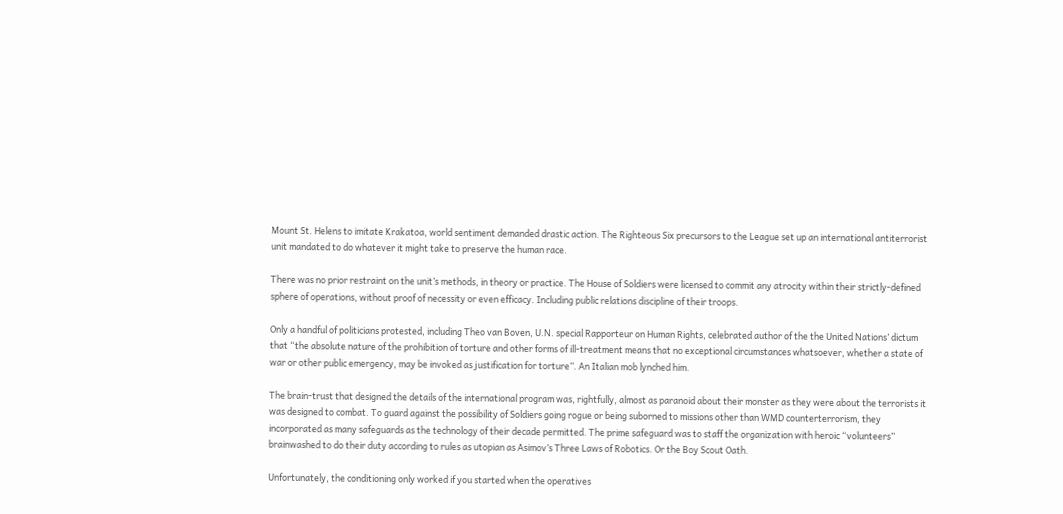Mount St. Helens to imitate Krakatoa, world sentiment demanded drastic action. The Righteous Six precursors to the League set up an international antiterrorist unit mandated to do whatever it might take to preserve the human race.

There was no prior restraint on the unit’s methods, in theory or practice. The House of Soldiers were licensed to commit any atrocity within their strictly-defined sphere of operations, without proof of necessity or even efficacy. Including public relations discipline of their troops.

Only a handful of politicians protested, including Theo van Boven, U.N. special Rapporteur on Human Rights, celebrated author of the the United Nations’ dictum that “the absolute nature of the prohibition of torture and other forms of ill-treatment means that no exceptional circumstances whatsoever, whether a state of war or other public emergency, may be invoked as justification for torture”. An Italian mob lynched him.

The brain-trust that designed the details of the international program was, rightfully, almost as paranoid about their monster as they were about the terrorists it was designed to combat. To guard against the possibility of Soldiers going rogue or being suborned to missions other than WMD counterterrorism, they incorporated as many safeguards as the technology of their decade permitted. The prime safeguard was to staff the organization with heroic “volunteers” brainwashed to do their duty according to rules as utopian as Asimov’s Three Laws of Robotics. Or the Boy Scout Oath.

Unfortunately, the conditioning only worked if you started when the operatives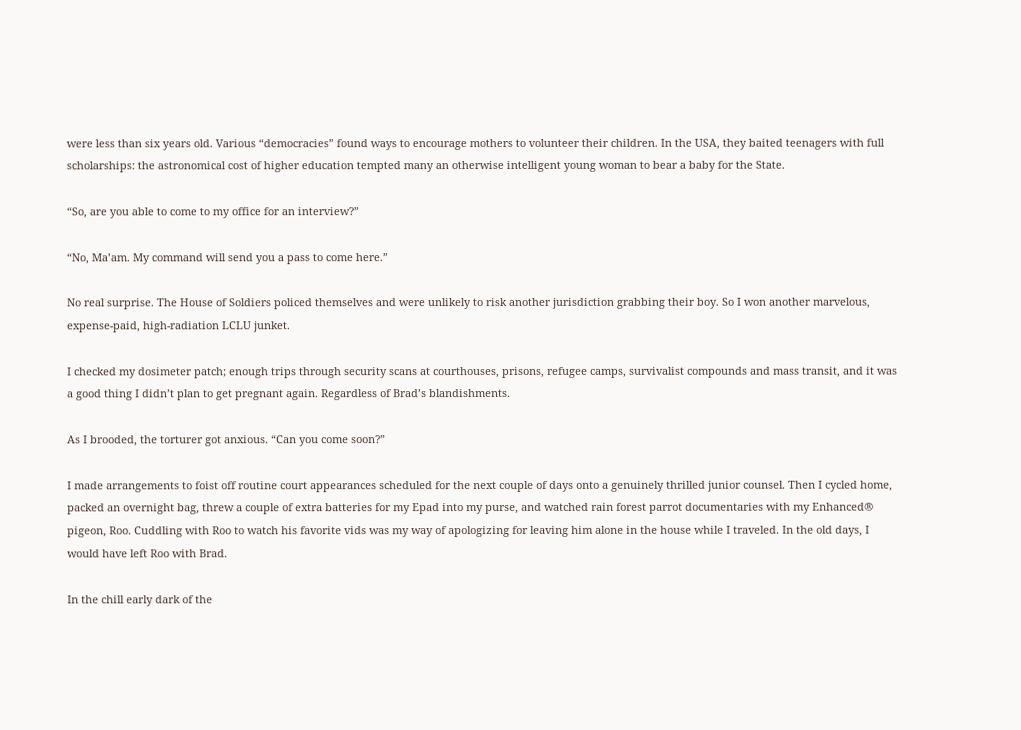were less than six years old. Various “democracies” found ways to encourage mothers to volunteer their children. In the USA, they baited teenagers with full scholarships: the astronomical cost of higher education tempted many an otherwise intelligent young woman to bear a baby for the State.

“So, are you able to come to my office for an interview?”

“No, Ma’am. My command will send you a pass to come here.”

No real surprise. The House of Soldiers policed themselves and were unlikely to risk another jurisdiction grabbing their boy. So I won another marvelous, expense-paid, high-radiation LCLU junket.

I checked my dosimeter patch; enough trips through security scans at courthouses, prisons, refugee camps, survivalist compounds and mass transit, and it was a good thing I didn’t plan to get pregnant again. Regardless of Brad’s blandishments.

As I brooded, the torturer got anxious. “Can you come soon?”

I made arrangements to foist off routine court appearances scheduled for the next couple of days onto a genuinely thrilled junior counsel. Then I cycled home, packed an overnight bag, threw a couple of extra batteries for my Epad into my purse, and watched rain forest parrot documentaries with my Enhanced® pigeon, Roo. Cuddling with Roo to watch his favorite vids was my way of apologizing for leaving him alone in the house while I traveled. In the old days, I would have left Roo with Brad.

In the chill early dark of the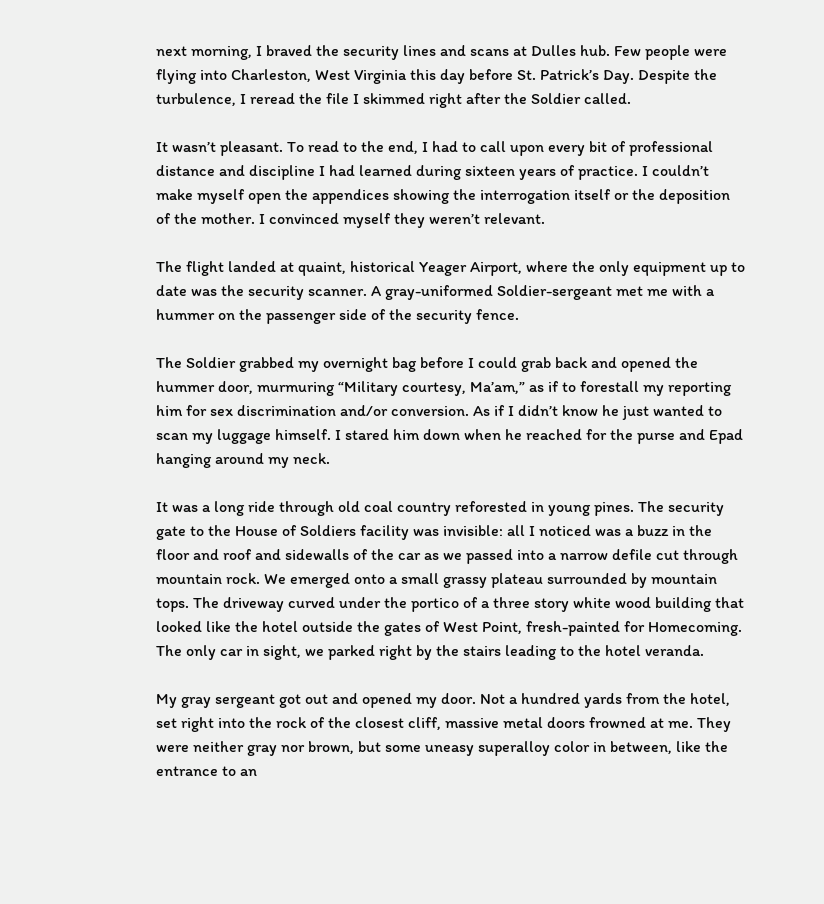next morning, I braved the security lines and scans at Dulles hub. Few people were flying into Charleston, West Virginia this day before St. Patrick’s Day. Despite the turbulence, I reread the file I skimmed right after the Soldier called.

It wasn’t pleasant. To read to the end, I had to call upon every bit of professional distance and discipline I had learned during sixteen years of practice. I couldn’t make myself open the appendices showing the interrogation itself or the deposition of the mother. I convinced myself they weren’t relevant.

The flight landed at quaint, historical Yeager Airport, where the only equipment up to date was the security scanner. A gray-uniformed Soldier-sergeant met me with a hummer on the passenger side of the security fence.

The Soldier grabbed my overnight bag before I could grab back and opened the hummer door, murmuring “Military courtesy, Ma’am,” as if to forestall my reporting him for sex discrimination and/or conversion. As if I didn’t know he just wanted to scan my luggage himself. I stared him down when he reached for the purse and Epad hanging around my neck.

It was a long ride through old coal country reforested in young pines. The security gate to the House of Soldiers facility was invisible: all I noticed was a buzz in the floor and roof and sidewalls of the car as we passed into a narrow defile cut through mountain rock. We emerged onto a small grassy plateau surrounded by mountain tops. The driveway curved under the portico of a three story white wood building that looked like the hotel outside the gates of West Point, fresh-painted for Homecoming. The only car in sight, we parked right by the stairs leading to the hotel veranda.

My gray sergeant got out and opened my door. Not a hundred yards from the hotel, set right into the rock of the closest cliff, massive metal doors frowned at me. They were neither gray nor brown, but some uneasy superalloy color in between, like the entrance to an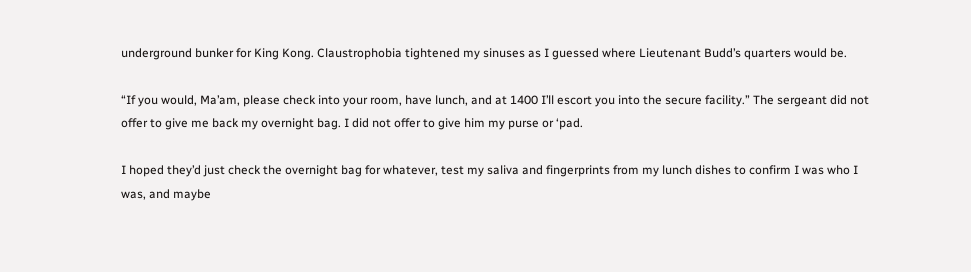underground bunker for King Kong. Claustrophobia tightened my sinuses as I guessed where Lieutenant Budd’s quarters would be.

“If you would, Ma’am, please check into your room, have lunch, and at 1400 I’ll escort you into the secure facility.” The sergeant did not offer to give me back my overnight bag. I did not offer to give him my purse or ‘pad.

I hoped they’d just check the overnight bag for whatever, test my saliva and fingerprints from my lunch dishes to confirm I was who I was, and maybe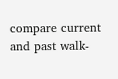compare current and past walk-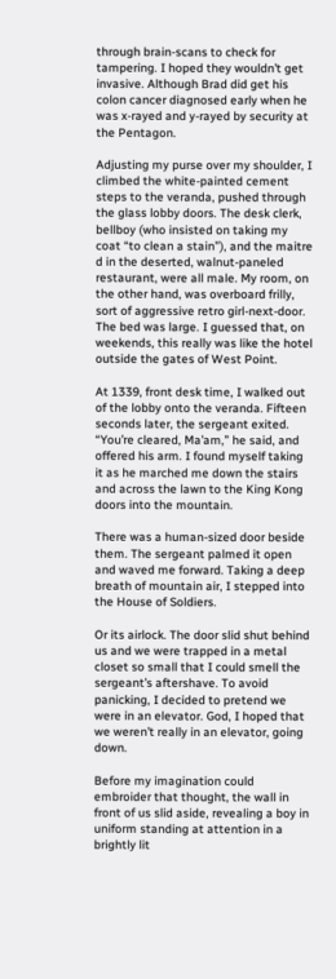through brain-scans to check for tampering. I hoped they wouldn’t get invasive. Although Brad did get his colon cancer diagnosed early when he was x-rayed and y-rayed by security at the Pentagon.

Adjusting my purse over my shoulder, I climbed the white-painted cement steps to the veranda, pushed through the glass lobby doors. The desk clerk, bellboy (who insisted on taking my coat “to clean a stain”), and the maitre d in the deserted, walnut-paneled restaurant, were all male. My room, on the other hand, was overboard frilly, sort of aggressive retro girl-next-door. The bed was large. I guessed that, on weekends, this really was like the hotel outside the gates of West Point.

At 1339, front desk time, I walked out of the lobby onto the veranda. Fifteen seconds later, the sergeant exited. “You’re cleared, Ma’am,” he said, and offered his arm. I found myself taking it as he marched me down the stairs and across the lawn to the King Kong doors into the mountain.

There was a human-sized door beside them. The sergeant palmed it open and waved me forward. Taking a deep breath of mountain air, I stepped into the House of Soldiers.

Or its airlock. The door slid shut behind us and we were trapped in a metal closet so small that I could smell the sergeant’s aftershave. To avoid panicking, I decided to pretend we were in an elevator. God, I hoped that we weren’t really in an elevator, going down.

Before my imagination could embroider that thought, the wall in front of us slid aside, revealing a boy in uniform standing at attention in a brightly lit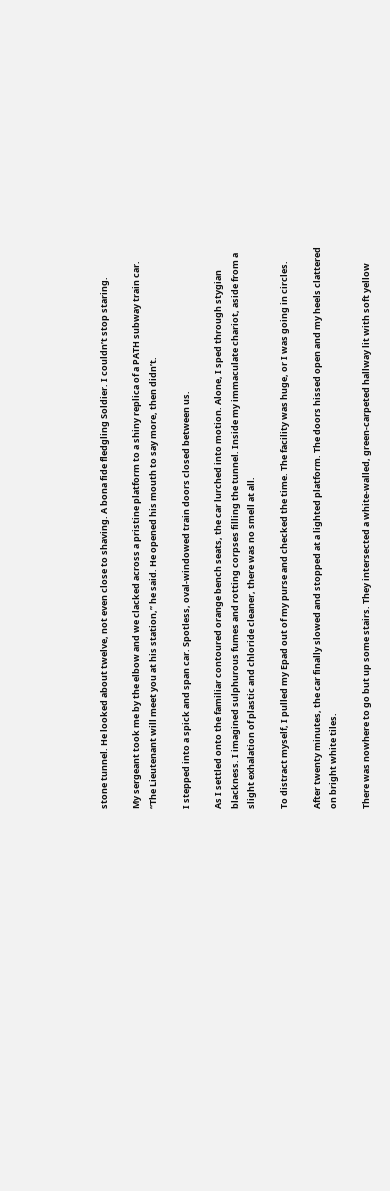stone tunnel. He looked about twelve, not even close to shaving. A bona fide fledgling Soldier. I couldn’t stop staring.

My sergeant took me by the elbow and we clacked across a pristine platform to a shiny replica of a PATH subway train car. “The Lieutenant will meet you at his station,” he said. He opened his mouth to say more, then didn’t.

I stepped into a spick and span car. Spotless, oval-windowed train doors closed between us.

As I settled onto the familiar contoured orange bench seats, the car lurched into motion. Alone, I sped through stygian blackness. I imagined sulphurous fumes and rotting corpses filling the tunnel. Inside my immaculate chariot, aside from a slight exhalation of plastic and chloride cleaner, there was no smell at all.

To distract myself, I pulled my Epad out of my purse and checked the time. The facility was huge, or I was going in circles.

After twenty minutes, the car finally slowed and stopped at a lighted platform. The doors hissed open and my heels clattered on bright white tiles.

There was nowhere to go but up some stairs. They intersected a white-walled, green-carpeted hallway lit with soft yellow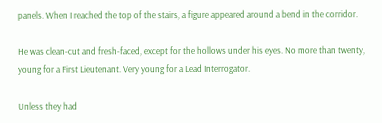panels. When I reached the top of the stairs, a figure appeared around a bend in the corridor.

He was clean-cut and fresh-faced, except for the hollows under his eyes. No more than twenty, young for a First Lieutenant. Very young for a Lead Interrogator.

Unless they had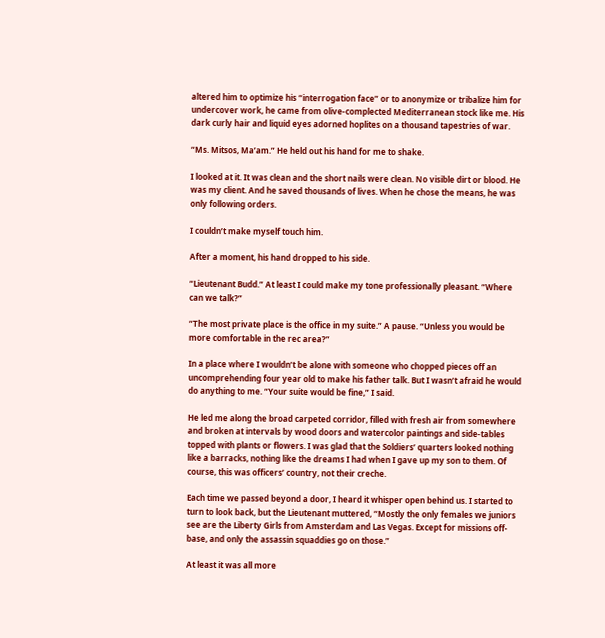altered him to optimize his “interrogation face” or to anonymize or tribalize him for undercover work, he came from olive-complected Mediterranean stock like me. His dark curly hair and liquid eyes adorned hoplites on a thousand tapestries of war.

“Ms. Mitsos, Ma’am.” He held out his hand for me to shake.

I looked at it. It was clean and the short nails were clean. No visible dirt or blood. He was my client. And he saved thousands of lives. When he chose the means, he was only following orders.

I couldn’t make myself touch him.

After a moment, his hand dropped to his side.

“Lieutenant Budd.” At least I could make my tone professionally pleasant. “Where can we talk?”

“The most private place is the office in my suite.” A pause. “Unless you would be more comfortable in the rec area?”

In a place where I wouldn’t be alone with someone who chopped pieces off an uncomprehending four year old to make his father talk. But I wasn’t afraid he would do anything to me. “Your suite would be fine,” I said.

He led me along the broad carpeted corridor, filled with fresh air from somewhere and broken at intervals by wood doors and watercolor paintings and side-tables topped with plants or flowers. I was glad that the Soldiers’ quarters looked nothing like a barracks, nothing like the dreams I had when I gave up my son to them. Of course, this was officers’ country, not their creche.

Each time we passed beyond a door, I heard it whisper open behind us. I started to turn to look back, but the Lieutenant muttered, “Mostly the only females we juniors see are the Liberty Girls from Amsterdam and Las Vegas. Except for missions off-base, and only the assassin squaddies go on those.”

At least it was all more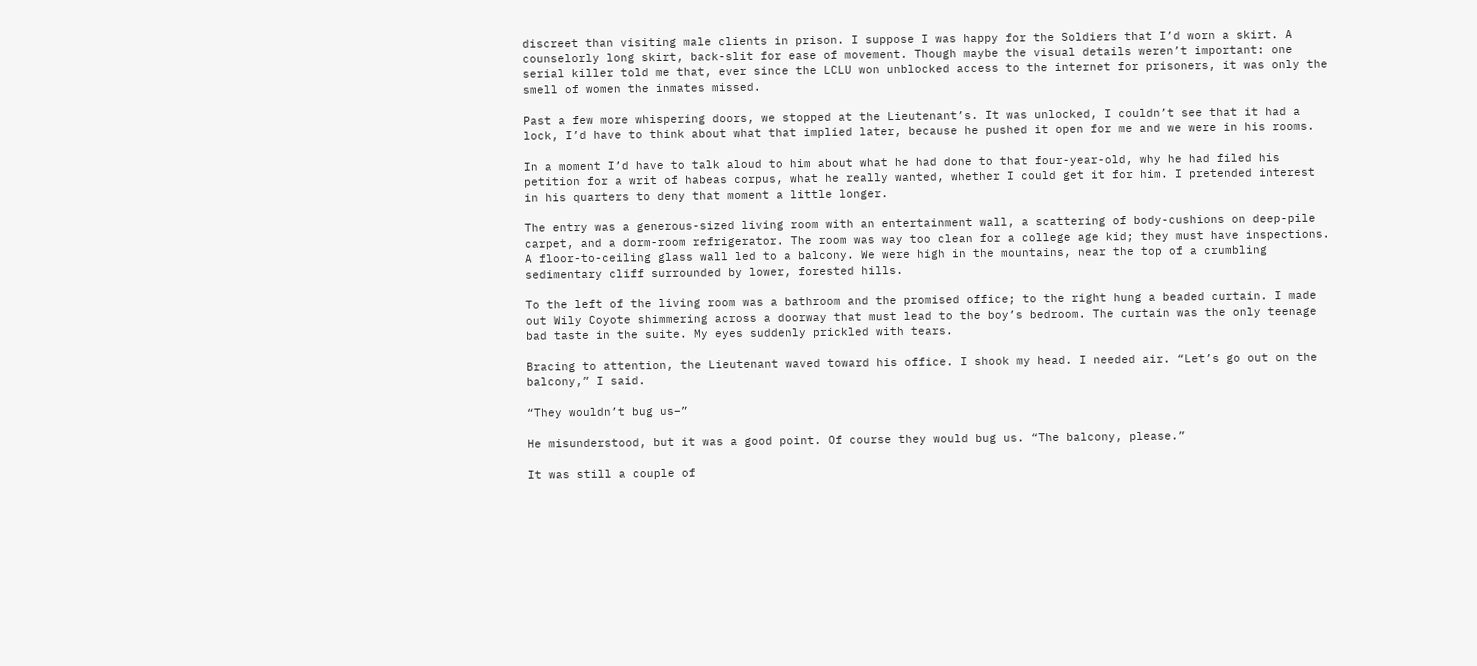discreet than visiting male clients in prison. I suppose I was happy for the Soldiers that I’d worn a skirt. A counselorly long skirt, back-slit for ease of movement. Though maybe the visual details weren’t important: one serial killer told me that, ever since the LCLU won unblocked access to the internet for prisoners, it was only the smell of women the inmates missed.

Past a few more whispering doors, we stopped at the Lieutenant’s. It was unlocked, I couldn’t see that it had a lock, I’d have to think about what that implied later, because he pushed it open for me and we were in his rooms.

In a moment I’d have to talk aloud to him about what he had done to that four-year-old, why he had filed his petition for a writ of habeas corpus, what he really wanted, whether I could get it for him. I pretended interest in his quarters to deny that moment a little longer.

The entry was a generous-sized living room with an entertainment wall, a scattering of body-cushions on deep-pile carpet, and a dorm-room refrigerator. The room was way too clean for a college age kid; they must have inspections. A floor-to-ceiling glass wall led to a balcony. We were high in the mountains, near the top of a crumbling sedimentary cliff surrounded by lower, forested hills.

To the left of the living room was a bathroom and the promised office; to the right hung a beaded curtain. I made out Wily Coyote shimmering across a doorway that must lead to the boy’s bedroom. The curtain was the only teenage bad taste in the suite. My eyes suddenly prickled with tears.

Bracing to attention, the Lieutenant waved toward his office. I shook my head. I needed air. “Let’s go out on the balcony,” I said.

“They wouldn’t bug us–”

He misunderstood, but it was a good point. Of course they would bug us. “The balcony, please.”

It was still a couple of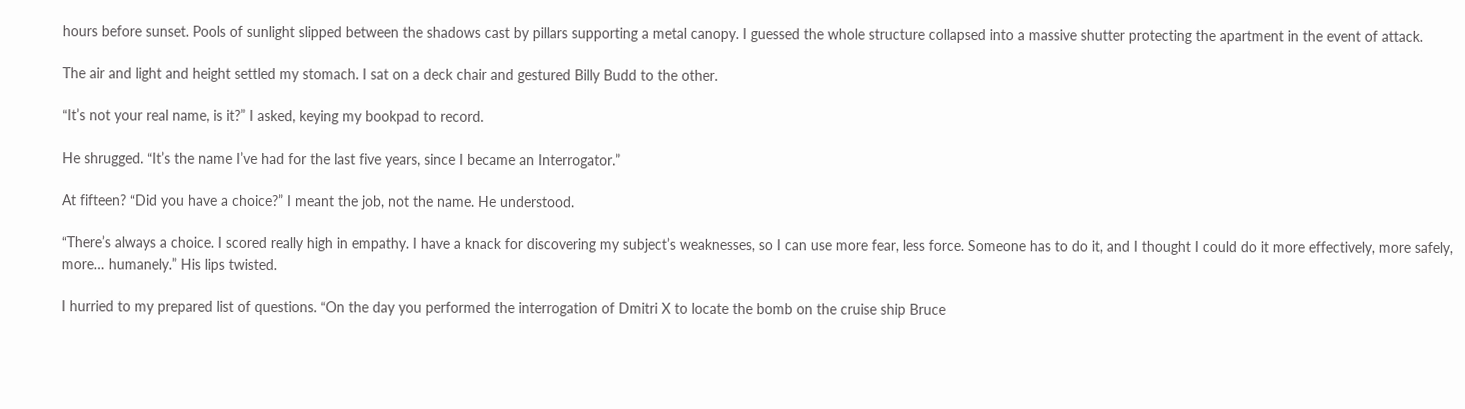hours before sunset. Pools of sunlight slipped between the shadows cast by pillars supporting a metal canopy. I guessed the whole structure collapsed into a massive shutter protecting the apartment in the event of attack.

The air and light and height settled my stomach. I sat on a deck chair and gestured Billy Budd to the other.

“It’s not your real name, is it?” I asked, keying my bookpad to record.

He shrugged. “It’s the name I’ve had for the last five years, since I became an Interrogator.”

At fifteen? “Did you have a choice?” I meant the job, not the name. He understood.

“There’s always a choice. I scored really high in empathy. I have a knack for discovering my subject’s weaknesses, so I can use more fear, less force. Someone has to do it, and I thought I could do it more effectively, more safely, more… humanely.” His lips twisted.

I hurried to my prepared list of questions. “On the day you performed the interrogation of Dmitri X to locate the bomb on the cruise ship Bruce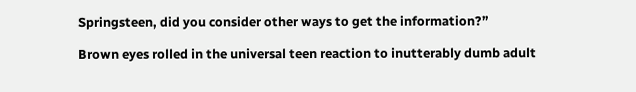Springsteen, did you consider other ways to get the information?”

Brown eyes rolled in the universal teen reaction to inutterably dumb adult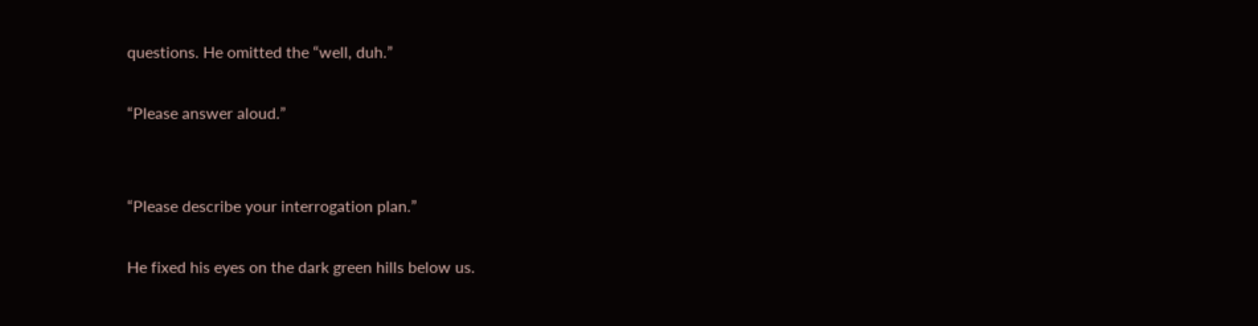questions. He omitted the “well, duh.”

“Please answer aloud.”


“Please describe your interrogation plan.”

He fixed his eyes on the dark green hills below us.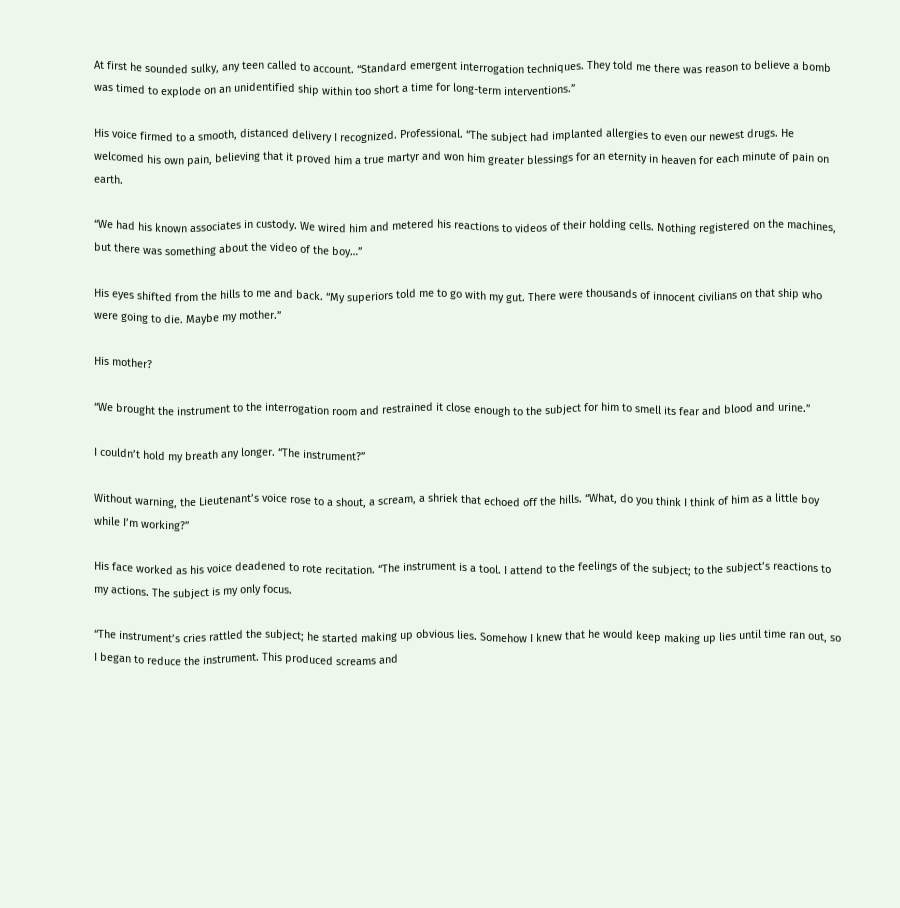At first he sounded sulky, any teen called to account. “Standard emergent interrogation techniques. They told me there was reason to believe a bomb was timed to explode on an unidentified ship within too short a time for long-term interventions.”

His voice firmed to a smooth, distanced delivery I recognized. Professional. “The subject had implanted allergies to even our newest drugs. He welcomed his own pain, believing that it proved him a true martyr and won him greater blessings for an eternity in heaven for each minute of pain on earth.

“We had his known associates in custody. We wired him and metered his reactions to videos of their holding cells. Nothing registered on the machines, but there was something about the video of the boy…”

His eyes shifted from the hills to me and back. “My superiors told me to go with my gut. There were thousands of innocent civilians on that ship who were going to die. Maybe my mother.”

His mother?

“We brought the instrument to the interrogation room and restrained it close enough to the subject for him to smell its fear and blood and urine.”

I couldn’t hold my breath any longer. “The instrument?”

Without warning, the Lieutenant’s voice rose to a shout, a scream, a shriek that echoed off the hills. “What, do you think I think of him as a little boy while I’m working?”

His face worked as his voice deadened to rote recitation. “The instrument is a tool. I attend to the feelings of the subject; to the subject’s reactions to my actions. The subject is my only focus.

“The instrument’s cries rattled the subject; he started making up obvious lies. Somehow I knew that he would keep making up lies until time ran out, so I began to reduce the instrument. This produced screams and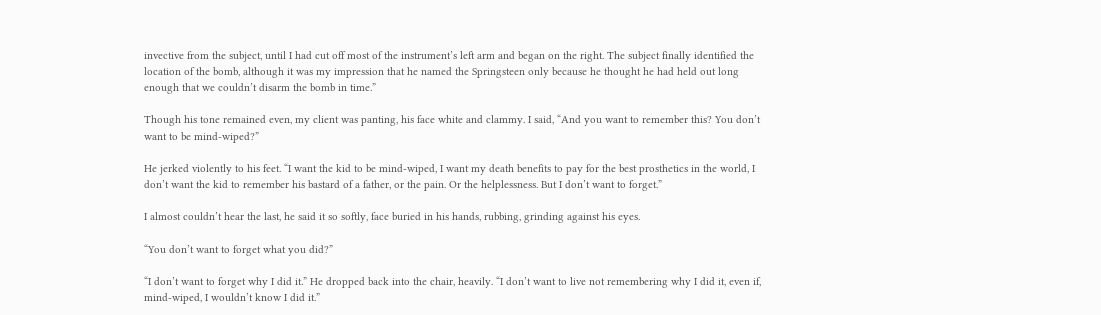invective from the subject, until I had cut off most of the instrument’s left arm and began on the right. The subject finally identified the location of the bomb, although it was my impression that he named the Springsteen only because he thought he had held out long enough that we couldn’t disarm the bomb in time.”

Though his tone remained even, my client was panting, his face white and clammy. I said, “And you want to remember this? You don’t want to be mind-wiped?”

He jerked violently to his feet. “I want the kid to be mind-wiped, I want my death benefits to pay for the best prosthetics in the world, I don’t want the kid to remember his bastard of a father, or the pain. Or the helplessness. But I don’t want to forget.”

I almost couldn’t hear the last, he said it so softly, face buried in his hands, rubbing, grinding against his eyes.

“You don’t want to forget what you did?”

“I don’t want to forget why I did it.” He dropped back into the chair, heavily. “I don’t want to live not remembering why I did it, even if, mind-wiped, I wouldn’t know I did it.”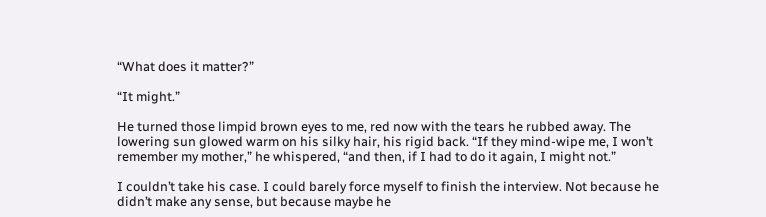“What does it matter?”

“It might.”

He turned those limpid brown eyes to me, red now with the tears he rubbed away. The lowering sun glowed warm on his silky hair, his rigid back. “If they mind-wipe me, I won’t remember my mother,” he whispered, “and then, if I had to do it again, I might not.”

I couldn’t take his case. I could barely force myself to finish the interview. Not because he didn’t make any sense, but because maybe he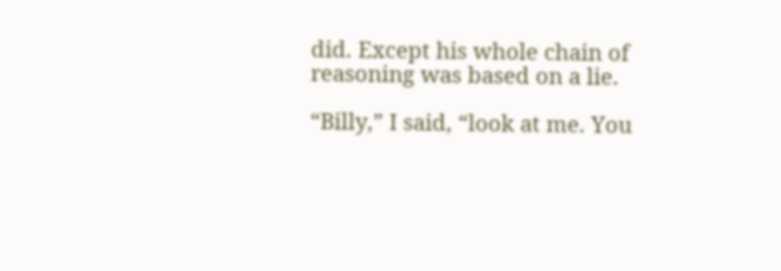did. Except his whole chain of reasoning was based on a lie.

“Billy,” I said, “look at me. You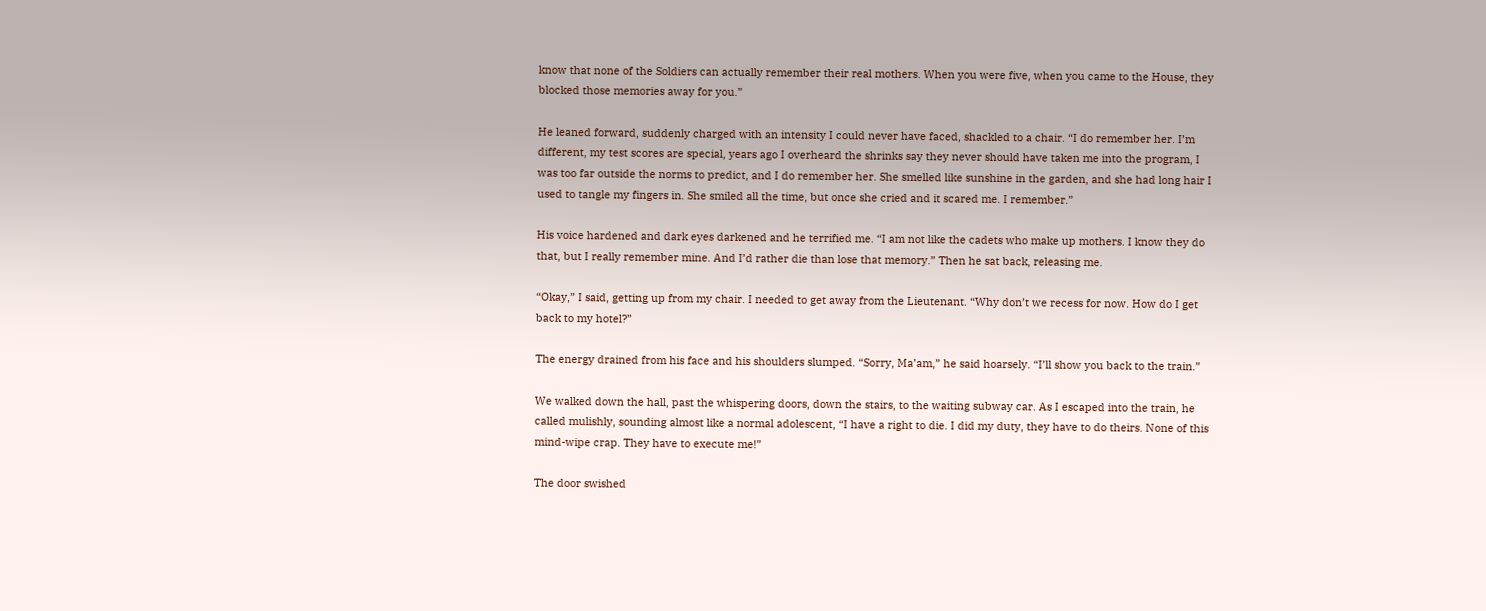know that none of the Soldiers can actually remember their real mothers. When you were five, when you came to the House, they blocked those memories away for you.”

He leaned forward, suddenly charged with an intensity I could never have faced, shackled to a chair. “I do remember her. I’m different, my test scores are special, years ago I overheard the shrinks say they never should have taken me into the program, I was too far outside the norms to predict, and I do remember her. She smelled like sunshine in the garden, and she had long hair I used to tangle my fingers in. She smiled all the time, but once she cried and it scared me. I remember.”

His voice hardened and dark eyes darkened and he terrified me. “I am not like the cadets who make up mothers. I know they do that, but I really remember mine. And I’d rather die than lose that memory.” Then he sat back, releasing me.

“Okay,” I said, getting up from my chair. I needed to get away from the Lieutenant. “Why don’t we recess for now. How do I get back to my hotel?”

The energy drained from his face and his shoulders slumped. “Sorry, Ma’am,” he said hoarsely. “I’ll show you back to the train.”

We walked down the hall, past the whispering doors, down the stairs, to the waiting subway car. As I escaped into the train, he called mulishly, sounding almost like a normal adolescent, “I have a right to die. I did my duty, they have to do theirs. None of this mind-wipe crap. They have to execute me!”

The door swished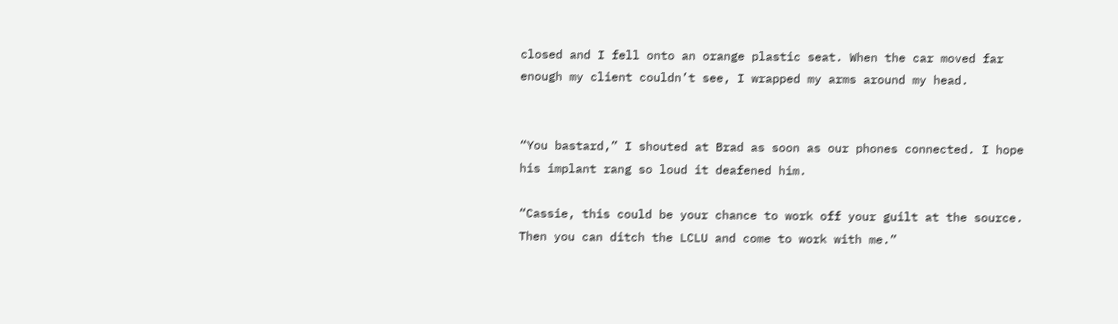closed and I fell onto an orange plastic seat. When the car moved far enough my client couldn’t see, I wrapped my arms around my head.


“You bastard,” I shouted at Brad as soon as our phones connected. I hope his implant rang so loud it deafened him.

“Cassie, this could be your chance to work off your guilt at the source. Then you can ditch the LCLU and come to work with me.”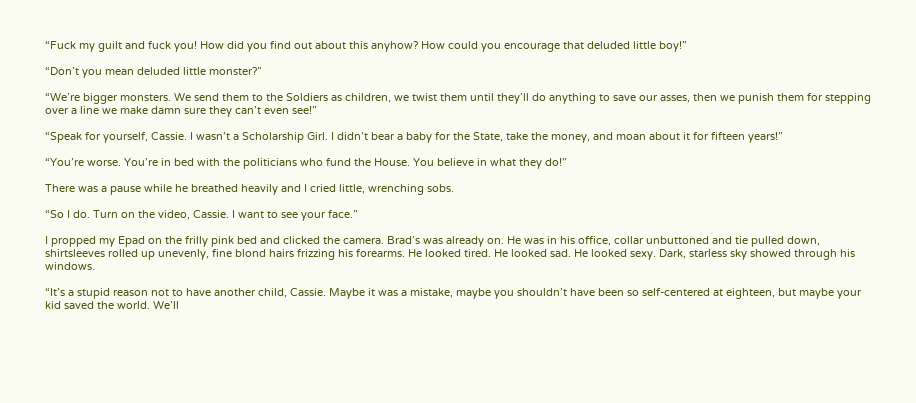“Fuck my guilt and fuck you! How did you find out about this anyhow? How could you encourage that deluded little boy!”

“Don’t you mean deluded little monster?”

“We’re bigger monsters. We send them to the Soldiers as children, we twist them until they’ll do anything to save our asses, then we punish them for stepping over a line we make damn sure they can’t even see!”

“Speak for yourself, Cassie. I wasn’t a Scholarship Girl. I didn’t bear a baby for the State, take the money, and moan about it for fifteen years!”

“You’re worse. You’re in bed with the politicians who fund the House. You believe in what they do!”

There was a pause while he breathed heavily and I cried little, wrenching sobs.

“So I do. Turn on the video, Cassie. I want to see your face.”

I propped my Epad on the frilly pink bed and clicked the camera. Brad’s was already on. He was in his office, collar unbuttoned and tie pulled down, shirtsleeves rolled up unevenly, fine blond hairs frizzing his forearms. He looked tired. He looked sad. He looked sexy. Dark, starless sky showed through his windows.

“It’s a stupid reason not to have another child, Cassie. Maybe it was a mistake, maybe you shouldn’t have been so self-centered at eighteen, but maybe your kid saved the world. We’ll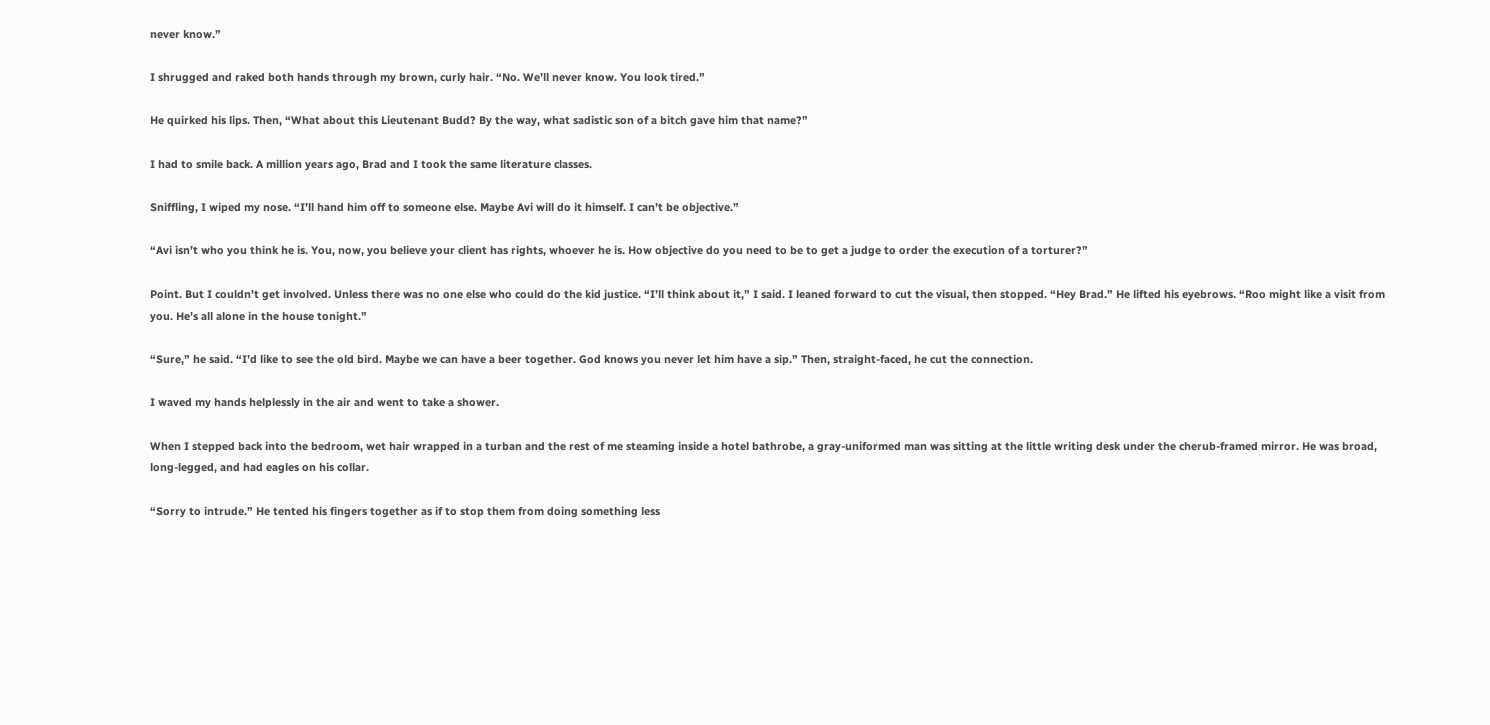never know.”

I shrugged and raked both hands through my brown, curly hair. “No. We’ll never know. You look tired.”

He quirked his lips. Then, “What about this Lieutenant Budd? By the way, what sadistic son of a bitch gave him that name?”

I had to smile back. A million years ago, Brad and I took the same literature classes.

Sniffling, I wiped my nose. “I’ll hand him off to someone else. Maybe Avi will do it himself. I can’t be objective.”

“Avi isn’t who you think he is. You, now, you believe your client has rights, whoever he is. How objective do you need to be to get a judge to order the execution of a torturer?”

Point. But I couldn’t get involved. Unless there was no one else who could do the kid justice. “I’ll think about it,” I said. I leaned forward to cut the visual, then stopped. “Hey Brad.” He lifted his eyebrows. “Roo might like a visit from you. He’s all alone in the house tonight.”

“Sure,” he said. “I’d like to see the old bird. Maybe we can have a beer together. God knows you never let him have a sip.” Then, straight-faced, he cut the connection.

I waved my hands helplessly in the air and went to take a shower.

When I stepped back into the bedroom, wet hair wrapped in a turban and the rest of me steaming inside a hotel bathrobe, a gray-uniformed man was sitting at the little writing desk under the cherub-framed mirror. He was broad, long-legged, and had eagles on his collar.

“Sorry to intrude.” He tented his fingers together as if to stop them from doing something less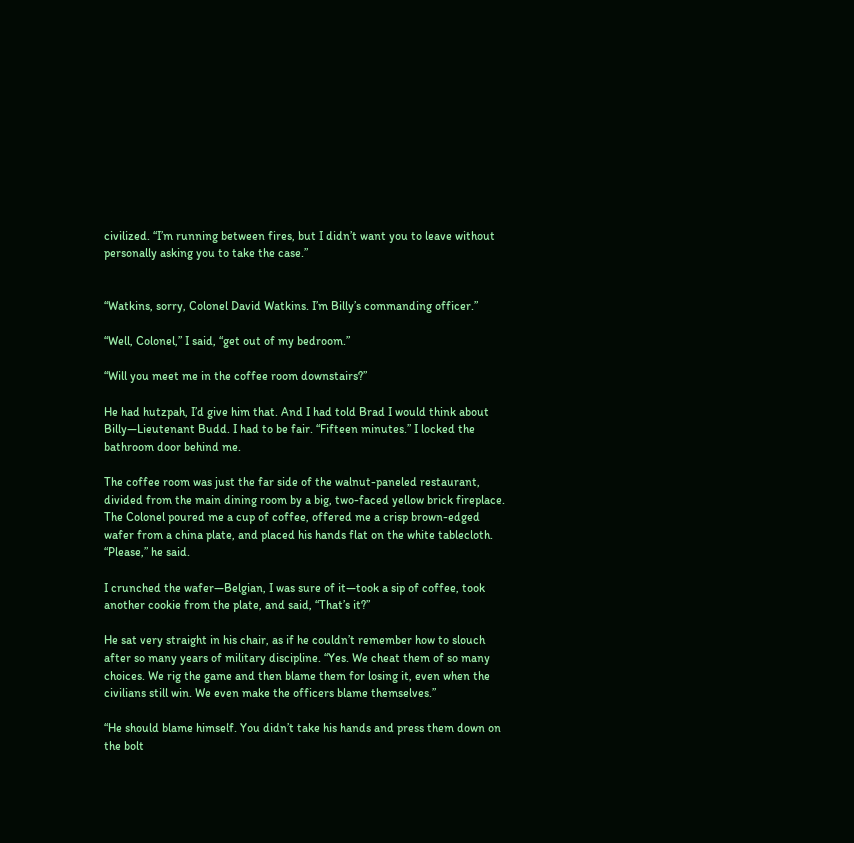civilized. “I’m running between fires, but I didn’t want you to leave without personally asking you to take the case.”


“Watkins, sorry, Colonel David Watkins. I’m Billy’s commanding officer.”

“Well, Colonel,” I said, “get out of my bedroom.”

“Will you meet me in the coffee room downstairs?”

He had hutzpah, I’d give him that. And I had told Brad I would think about Billy—Lieutenant Budd. I had to be fair. “Fifteen minutes.” I locked the bathroom door behind me.

The coffee room was just the far side of the walnut-paneled restaurant, divided from the main dining room by a big, two-faced yellow brick fireplace. The Colonel poured me a cup of coffee, offered me a crisp brown-edged wafer from a china plate, and placed his hands flat on the white tablecloth. “Please,” he said.

I crunched the wafer—Belgian, I was sure of it—took a sip of coffee, took another cookie from the plate, and said, “That’s it?”

He sat very straight in his chair, as if he couldn’t remember how to slouch after so many years of military discipline. “Yes. We cheat them of so many choices. We rig the game and then blame them for losing it, even when the civilians still win. We even make the officers blame themselves.”

“He should blame himself. You didn’t take his hands and press them down on the bolt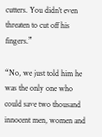cutters. You didn’t even threaten to cut off his fingers.”

“No, we just told him he was the only one who could save two thousand innocent men, women and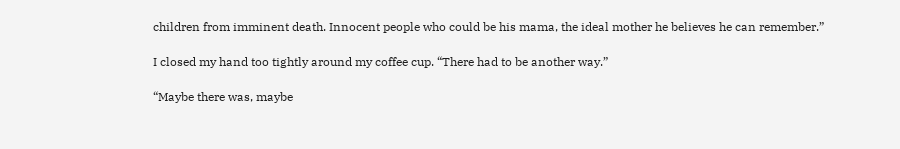children from imminent death. Innocent people who could be his mama, the ideal mother he believes he can remember.”

I closed my hand too tightly around my coffee cup. “There had to be another way.”

“Maybe there was, maybe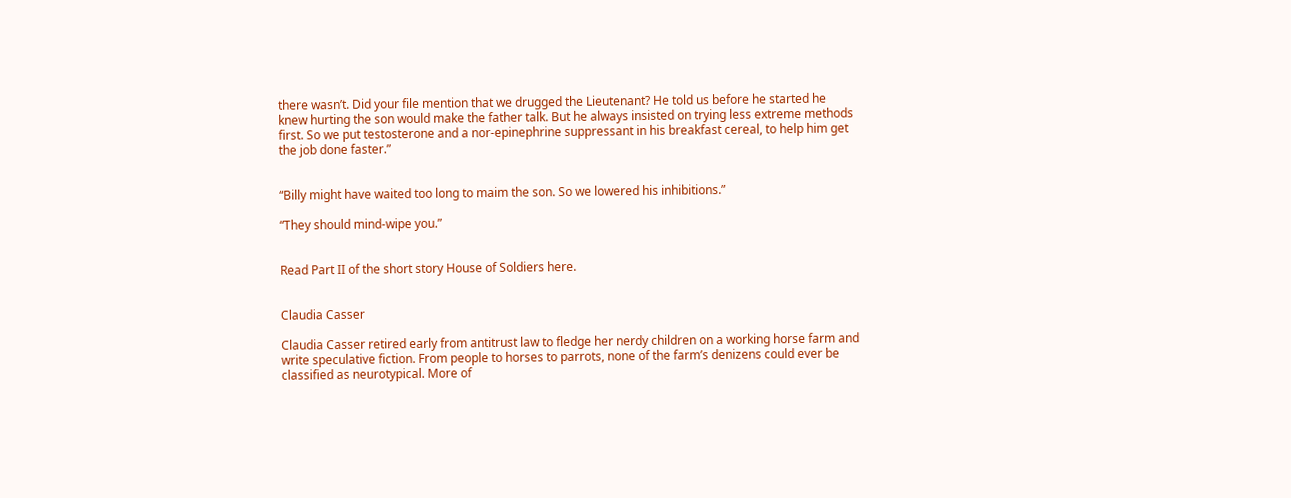there wasn’t. Did your file mention that we drugged the Lieutenant? He told us before he started he knew hurting the son would make the father talk. But he always insisted on trying less extreme methods first. So we put testosterone and a nor-epinephrine suppressant in his breakfast cereal, to help him get the job done faster.”


“Billy might have waited too long to maim the son. So we lowered his inhibitions.”

“They should mind-wipe you.”


Read Part II of the short story House of Soldiers here.


Claudia Casser

Claudia Casser retired early from antitrust law to fledge her nerdy children on a working horse farm and write speculative fiction. From people to horses to parrots, none of the farm’s denizens could ever be classified as neurotypical. More of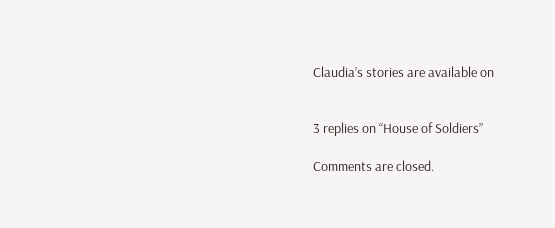Claudia’s stories are available on


3 replies on “House of Soldiers”

Comments are closed.